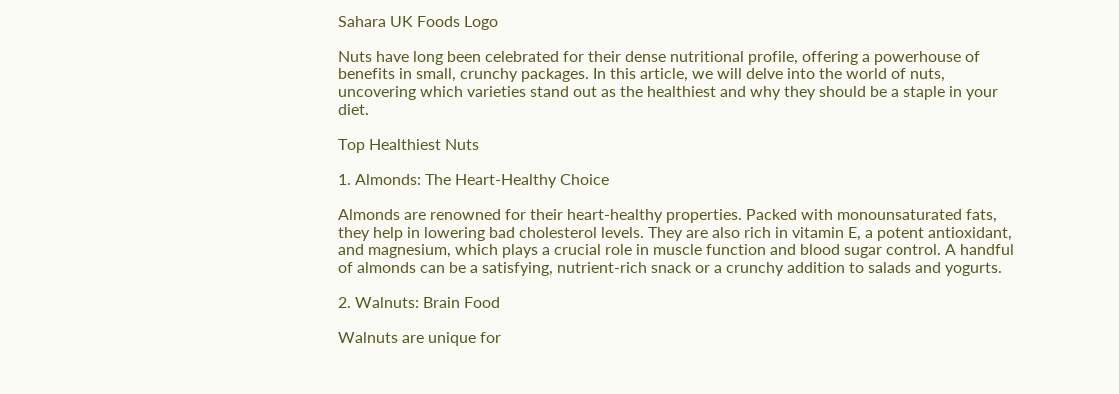Sahara UK Foods Logo

Nuts have long been celebrated for their dense nutritional profile, offering a powerhouse of benefits in small, crunchy packages. In this article, we will delve into the world of nuts, uncovering which varieties stand out as the healthiest and why they should be a staple in your diet.

Top Healthiest Nuts

1. Almonds: The Heart-Healthy Choice

Almonds are renowned for their heart-healthy properties. Packed with monounsaturated fats, they help in lowering bad cholesterol levels. They are also rich in vitamin E, a potent antioxidant, and magnesium, which plays a crucial role in muscle function and blood sugar control. A handful of almonds can be a satisfying, nutrient-rich snack or a crunchy addition to salads and yogurts.

2. Walnuts: Brain Food

Walnuts are unique for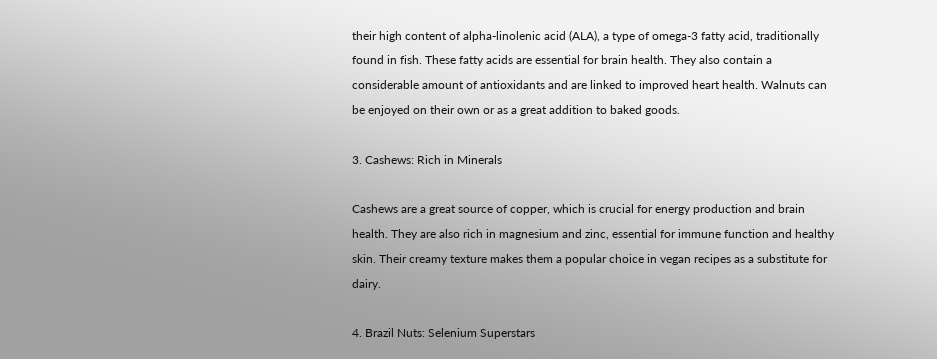their high content of alpha-linolenic acid (ALA), a type of omega-3 fatty acid, traditionally found in fish. These fatty acids are essential for brain health. They also contain a considerable amount of antioxidants and are linked to improved heart health. Walnuts can be enjoyed on their own or as a great addition to baked goods.

3. Cashews: Rich in Minerals

Cashews are a great source of copper, which is crucial for energy production and brain health. They are also rich in magnesium and zinc, essential for immune function and healthy skin. Their creamy texture makes them a popular choice in vegan recipes as a substitute for dairy.

4. Brazil Nuts: Selenium Superstars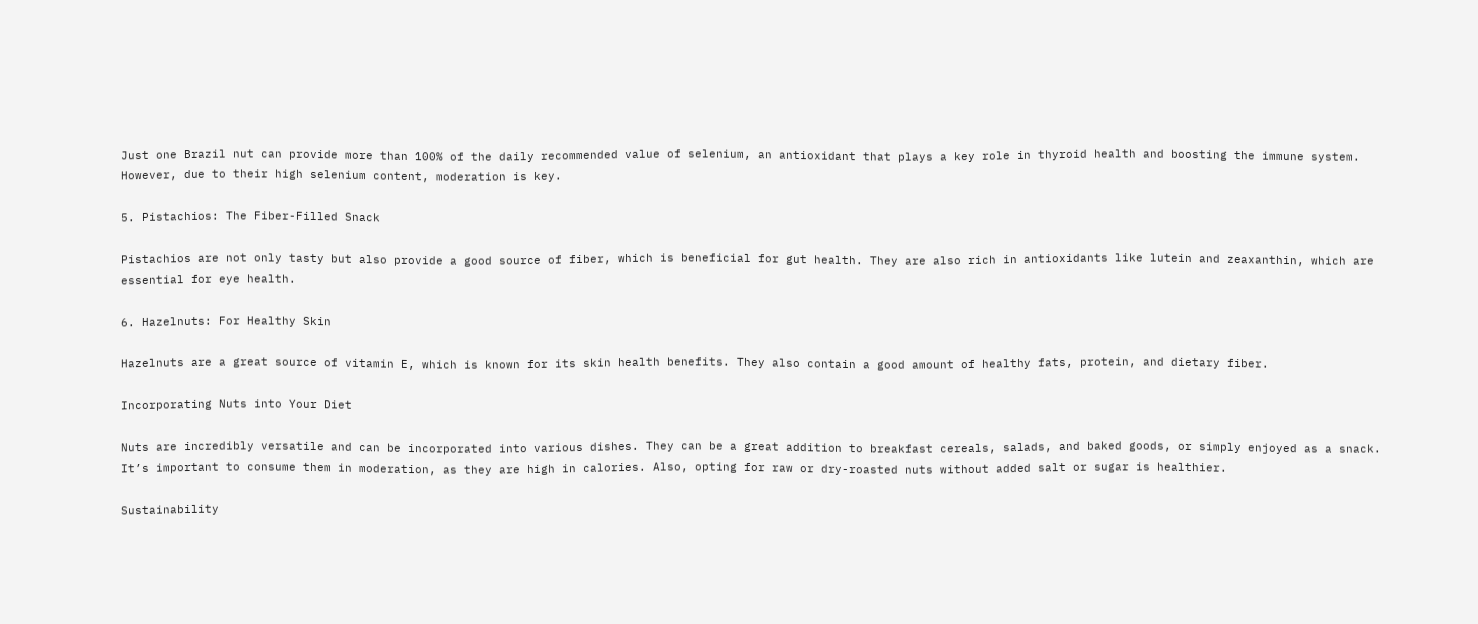Just one Brazil nut can provide more than 100% of the daily recommended value of selenium, an antioxidant that plays a key role in thyroid health and boosting the immune system. However, due to their high selenium content, moderation is key.

5. Pistachios: The Fiber-Filled Snack

Pistachios are not only tasty but also provide a good source of fiber, which is beneficial for gut health. They are also rich in antioxidants like lutein and zeaxanthin, which are essential for eye health.

6. Hazelnuts: For Healthy Skin

Hazelnuts are a great source of vitamin E, which is known for its skin health benefits. They also contain a good amount of healthy fats, protein, and dietary fiber.

Incorporating Nuts into Your Diet

Nuts are incredibly versatile and can be incorporated into various dishes. They can be a great addition to breakfast cereals, salads, and baked goods, or simply enjoyed as a snack. It’s important to consume them in moderation, as they are high in calories. Also, opting for raw or dry-roasted nuts without added salt or sugar is healthier.

Sustainability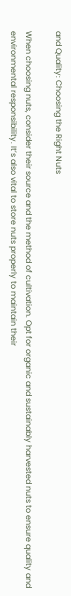and Quality: Choosing the Right Nuts

When choosing nuts, consider their source and the method of cultivation. Opt for organic and sustainably harvested nuts to ensure quality and environmental responsibility. It’s also vital to store nuts properly to maintain their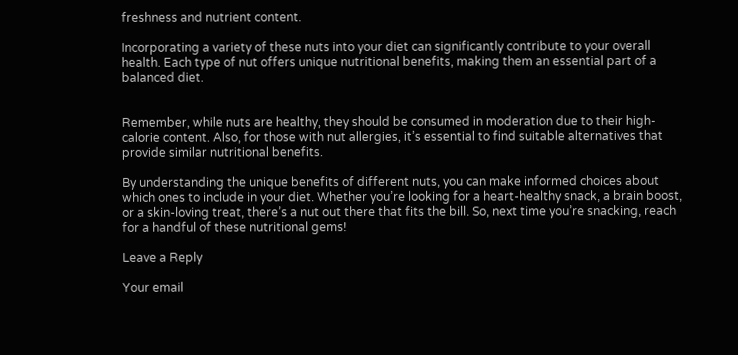freshness and nutrient content.

Incorporating a variety of these nuts into your diet can significantly contribute to your overall health. Each type of nut offers unique nutritional benefits, making them an essential part of a balanced diet.


Remember, while nuts are healthy, they should be consumed in moderation due to their high-calorie content. Also, for those with nut allergies, it’s essential to find suitable alternatives that provide similar nutritional benefits.

By understanding the unique benefits of different nuts, you can make informed choices about which ones to include in your diet. Whether you’re looking for a heart-healthy snack, a brain boost, or a skin-loving treat, there’s a nut out there that fits the bill. So, next time you’re snacking, reach for a handful of these nutritional gems!

Leave a Reply

Your email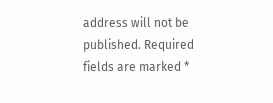address will not be published. Required fields are marked *